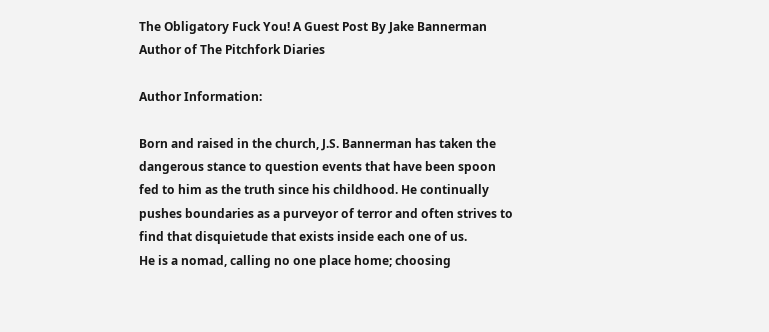The Obligatory Fuck You! A Guest Post By Jake Bannerman Author of The Pitchfork Diaries

Author Information:

Born and raised in the church, J.S. Bannerman has taken the dangerous stance to question events that have been spoon fed to him as the truth since his childhood. He continually pushes boundaries as a purveyor of terror and often strives to find that disquietude that exists inside each one of us.
He is a nomad, calling no one place home; choosing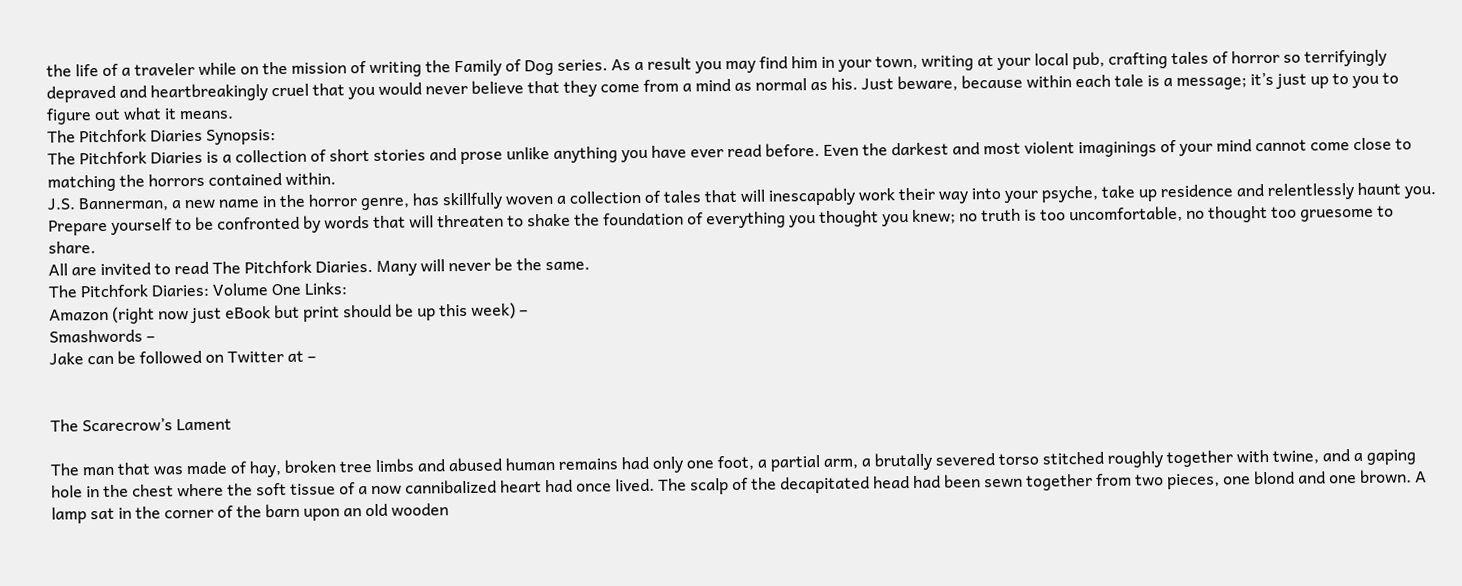the life of a traveler while on the mission of writing the Family of Dog series. As a result you may find him in your town, writing at your local pub, crafting tales of horror so terrifyingly depraved and heartbreakingly cruel that you would never believe that they come from a mind as normal as his. Just beware, because within each tale is a message; it’s just up to you to figure out what it means.
The Pitchfork Diaries Synopsis:
The Pitchfork Diaries is a collection of short stories and prose unlike anything you have ever read before. Even the darkest and most violent imaginings of your mind cannot come close to matching the horrors contained within.
J.S. Bannerman, a new name in the horror genre, has skillfully woven a collection of tales that will inescapably work their way into your psyche, take up residence and relentlessly haunt you. Prepare yourself to be confronted by words that will threaten to shake the foundation of everything you thought you knew; no truth is too uncomfortable, no thought too gruesome to share.
All are invited to read The Pitchfork Diaries. Many will never be the same.
The Pitchfork Diaries: Volume One Links:
Amazon (right now just eBook but print should be up this week) –
Smashwords –
Jake can be followed on Twitter at –


The Scarecrow’s Lament

The man that was made of hay, broken tree limbs and abused human remains had only one foot, a partial arm, a brutally severed torso stitched roughly together with twine, and a gaping hole in the chest where the soft tissue of a now cannibalized heart had once lived. The scalp of the decapitated head had been sewn together from two pieces, one blond and one brown. A lamp sat in the corner of the barn upon an old wooden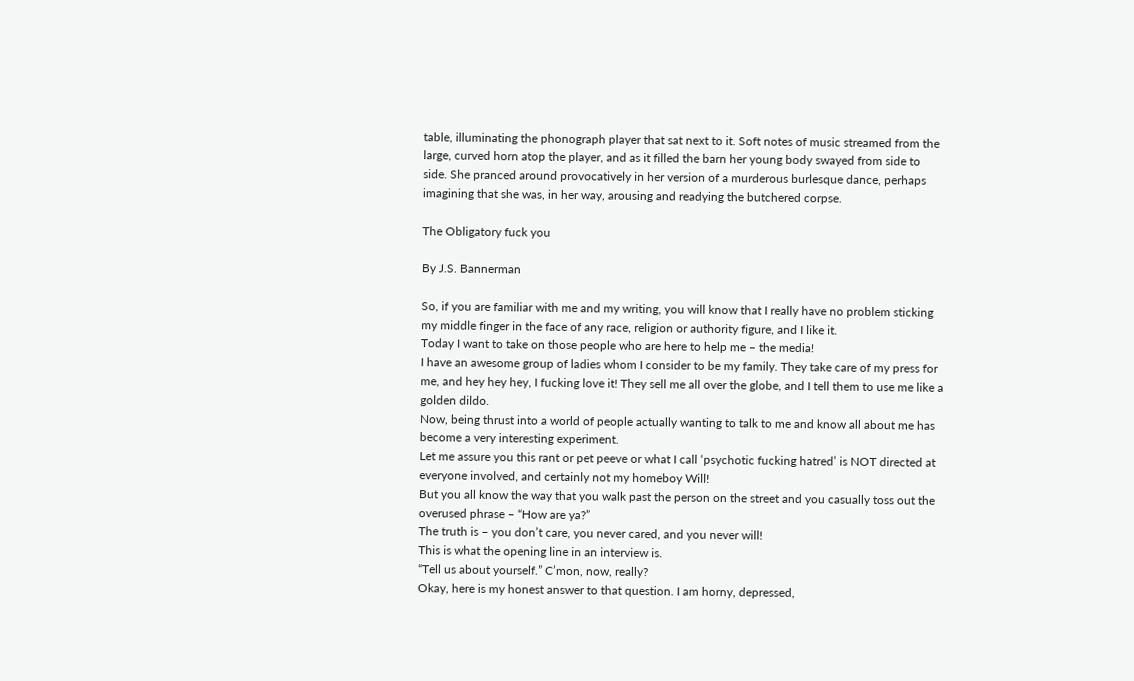table, illuminating the phonograph player that sat next to it. Soft notes of music streamed from the large, curved horn atop the player, and as it filled the barn her young body swayed from side to side. She pranced around provocatively in her version of a murderous burlesque dance, perhaps imagining that she was, in her way, arousing and readying the butchered corpse.

The Obligatory fuck you

By J.S. Bannerman

So, if you are familiar with me and my writing, you will know that I really have no problem sticking my middle finger in the face of any race, religion or authority figure, and I like it.
Today I want to take on those people who are here to help me – the media!
I have an awesome group of ladies whom I consider to be my family. They take care of my press for me, and hey hey hey, I fucking love it! They sell me all over the globe, and I tell them to use me like a golden dildo.
Now, being thrust into a world of people actually wanting to talk to me and know all about me has become a very interesting experiment.
Let me assure you this rant or pet peeve or what I call ‘psychotic fucking hatred’ is NOT directed at everyone involved, and certainly not my homeboy Will!
But you all know the way that you walk past the person on the street and you casually toss out the overused phrase – “How are ya?”
The truth is – you don’t care, you never cared, and you never will!
This is what the opening line in an interview is.
“Tell us about yourself.” C’mon, now, really?
Okay, here is my honest answer to that question. I am horny, depressed,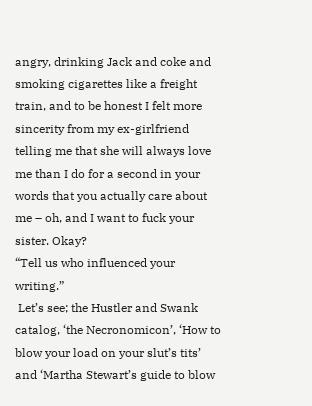angry, drinking Jack and coke and smoking cigarettes like a freight train, and to be honest I felt more sincerity from my ex-girlfriend telling me that she will always love me than I do for a second in your words that you actually care about me – oh, and I want to fuck your sister. Okay?
“Tell us who influenced your writing.”
 Let’s see; the Hustler and Swank catalog, ‘the Necronomicon’, ‘How to blow your load on your slut’s tits’ and ‘Martha Stewart’s guide to blow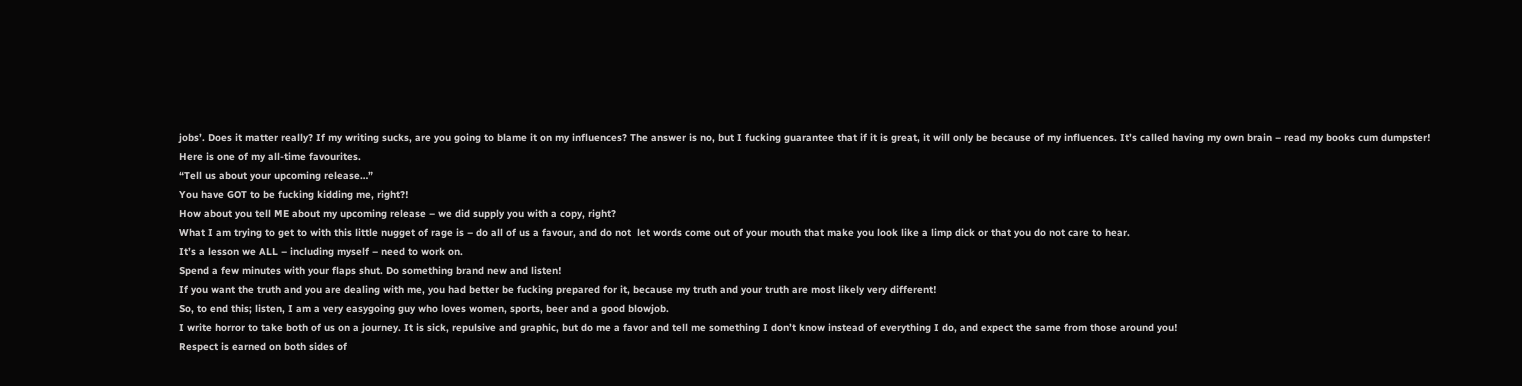jobs’. Does it matter really? If my writing sucks, are you going to blame it on my influences? The answer is no, but I fucking guarantee that if it is great, it will only be because of my influences. It’s called having my own brain – read my books cum dumpster!
Here is one of my all-time favourites.
“Tell us about your upcoming release…”
You have GOT to be fucking kidding me, right?!
How about you tell ME about my upcoming release – we did supply you with a copy, right?
What I am trying to get to with this little nugget of rage is – do all of us a favour, and do not  let words come out of your mouth that make you look like a limp dick or that you do not care to hear.
It’s a lesson we ALL – including myself – need to work on.
Spend a few minutes with your flaps shut. Do something brand new and listen!
If you want the truth and you are dealing with me, you had better be fucking prepared for it, because my truth and your truth are most likely very different!
So, to end this; listen, I am a very easygoing guy who loves women, sports, beer and a good blowjob.
I write horror to take both of us on a journey. It is sick, repulsive and graphic, but do me a favor and tell me something I don’t know instead of everything I do, and expect the same from those around you!
Respect is earned on both sides of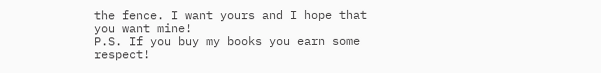the fence. I want yours and I hope that you want mine!
P.S. If you buy my books you earn some respect!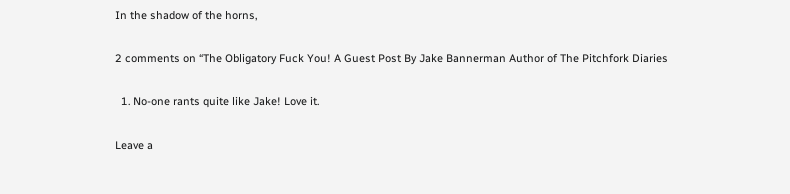In the shadow of the horns,

2 comments on “The Obligatory Fuck You! A Guest Post By Jake Bannerman Author of The Pitchfork Diaries

  1. No-one rants quite like Jake! Love it.

Leave a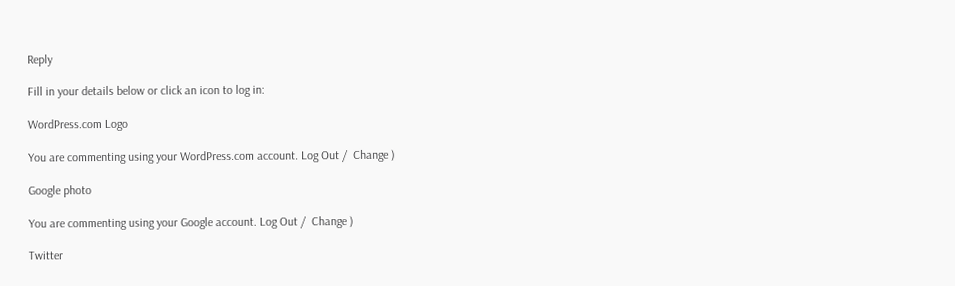Reply

Fill in your details below or click an icon to log in:

WordPress.com Logo

You are commenting using your WordPress.com account. Log Out /  Change )

Google photo

You are commenting using your Google account. Log Out /  Change )

Twitter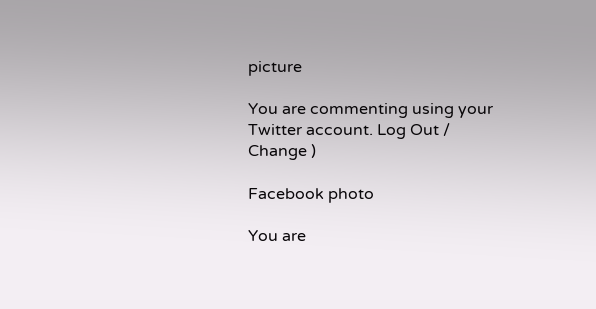picture

You are commenting using your Twitter account. Log Out /  Change )

Facebook photo

You are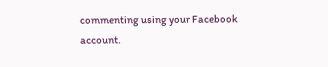commenting using your Facebook account.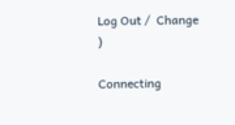Log Out /  Change )

Connecting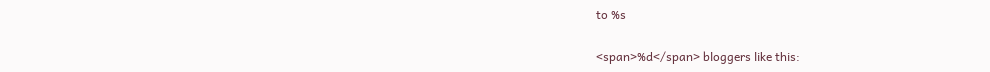to %s

<span>%d</span> bloggers like this: